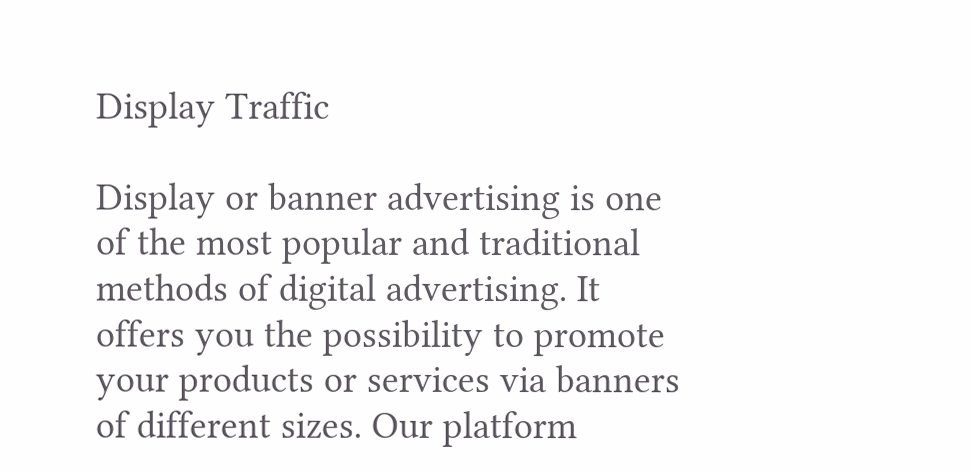Display Traffic

Display or banner advertising is one of the most popular and traditional methods of digital advertising. It offers you the possibility to promote your products or services via banners of different sizes. Our platform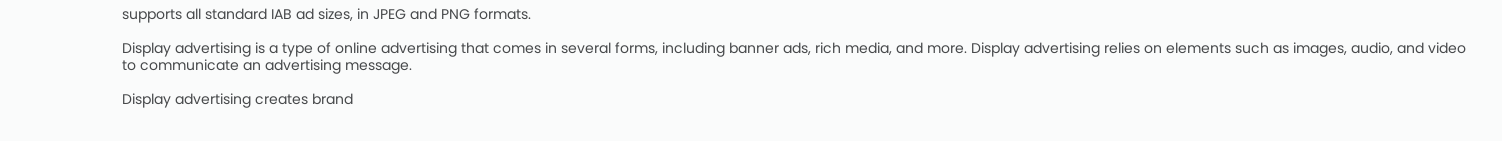supports all standard IAB ad sizes, in JPEG and PNG formats.

Display advertising is a type of online advertising that comes in several forms, including banner ads, rich media, and more. Display advertising relies on elements such as images, audio, and video to communicate an advertising message.

Display advertising creates brand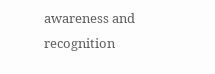awareness and recognition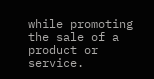while promoting the sale of a product or service.